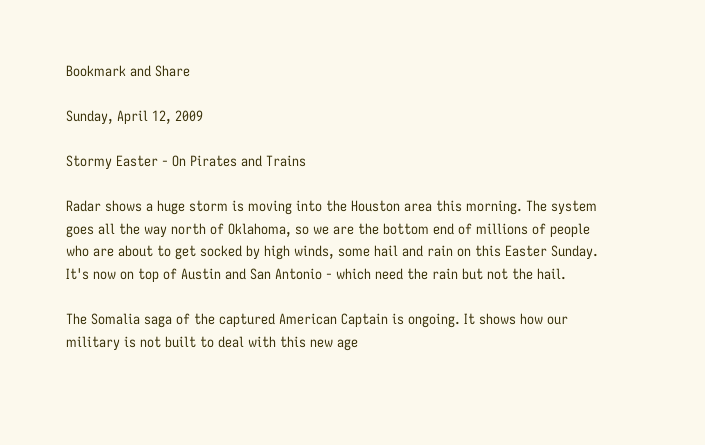Bookmark and Share

Sunday, April 12, 2009

Stormy Easter - On Pirates and Trains

Radar shows a huge storm is moving into the Houston area this morning. The system goes all the way north of Oklahoma, so we are the bottom end of millions of people who are about to get socked by high winds, some hail and rain on this Easter Sunday. It's now on top of Austin and San Antonio - which need the rain but not the hail.

The Somalia saga of the captured American Captain is ongoing. It shows how our military is not built to deal with this new age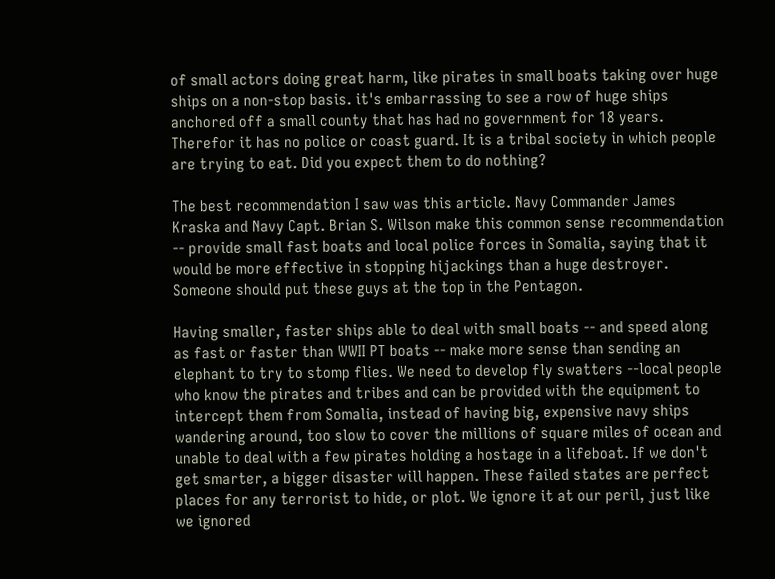of small actors doing great harm, like pirates in small boats taking over huge ships on a non-stop basis. it's embarrassing to see a row of huge ships anchored off a small county that has had no government for 18 years. Therefor it has no police or coast guard. It is a tribal society in which people are trying to eat. Did you expect them to do nothing?

The best recommendation I saw was this article. Navy Commander James Kraska and Navy Capt. Brian S. Wilson make this common sense recommendation -- provide small fast boats and local police forces in Somalia, saying that it would be more effective in stopping hijackings than a huge destroyer. Someone should put these guys at the top in the Pentagon.

Having smaller, faster ships able to deal with small boats -- and speed along as fast or faster than WWII PT boats -- make more sense than sending an elephant to try to stomp flies. We need to develop fly swatters --local people who know the pirates and tribes and can be provided with the equipment to intercept them from Somalia, instead of having big, expensive navy ships wandering around, too slow to cover the millions of square miles of ocean and unable to deal with a few pirates holding a hostage in a lifeboat. If we don't get smarter, a bigger disaster will happen. These failed states are perfect places for any terrorist to hide, or plot. We ignore it at our peril, just like we ignored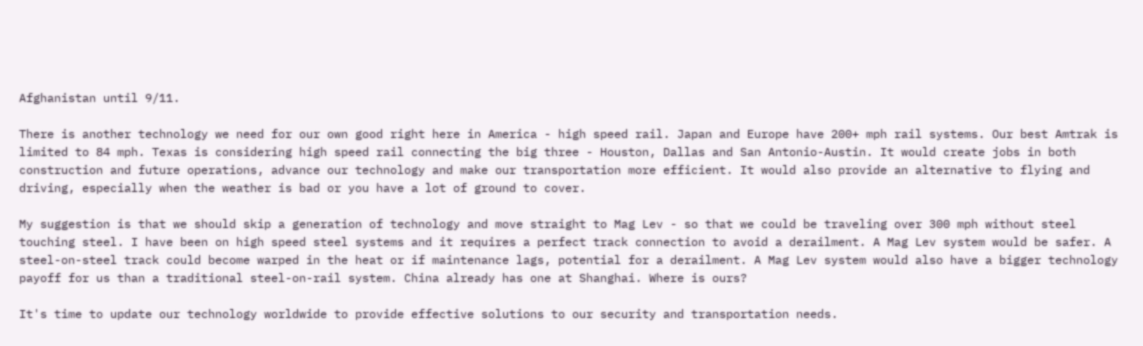Afghanistan until 9/11.

There is another technology we need for our own good right here in America - high speed rail. Japan and Europe have 200+ mph rail systems. Our best Amtrak is limited to 84 mph. Texas is considering high speed rail connecting the big three - Houston, Dallas and San Antonio-Austin. It would create jobs in both construction and future operations, advance our technology and make our transportation more efficient. It would also provide an alternative to flying and driving, especially when the weather is bad or you have a lot of ground to cover.

My suggestion is that we should skip a generation of technology and move straight to Mag Lev - so that we could be traveling over 300 mph without steel touching steel. I have been on high speed steel systems and it requires a perfect track connection to avoid a derailment. A Mag Lev system would be safer. A steel-on-steel track could become warped in the heat or if maintenance lags, potential for a derailment. A Mag Lev system would also have a bigger technology payoff for us than a traditional steel-on-rail system. China already has one at Shanghai. Where is ours?

It's time to update our technology worldwide to provide effective solutions to our security and transportation needs.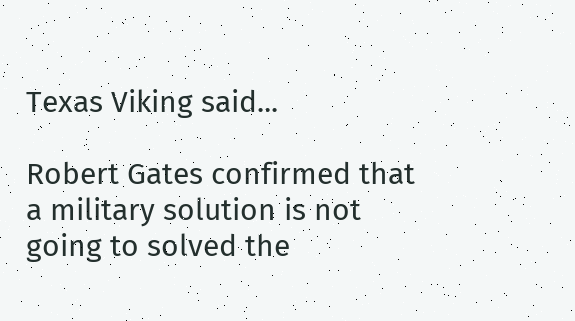Texas Viking said...

Robert Gates confirmed that a military solution is not going to solved the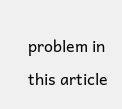problem in this article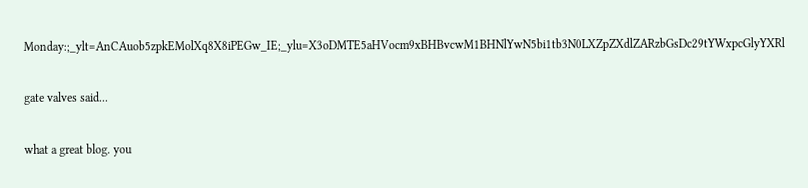Monday:;_ylt=AnCAuob5zpkEMolXq8X8iPEGw_IE;_ylu=X3oDMTE5aHVocm9xBHBvcwM1BHNlYwN5bi1tb3N0LXZpZXdlZARzbGsDc29tYWxpcGlyYXRl

gate valves said...

what a great blog. you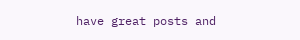have great posts and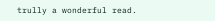trully a wonderful read.